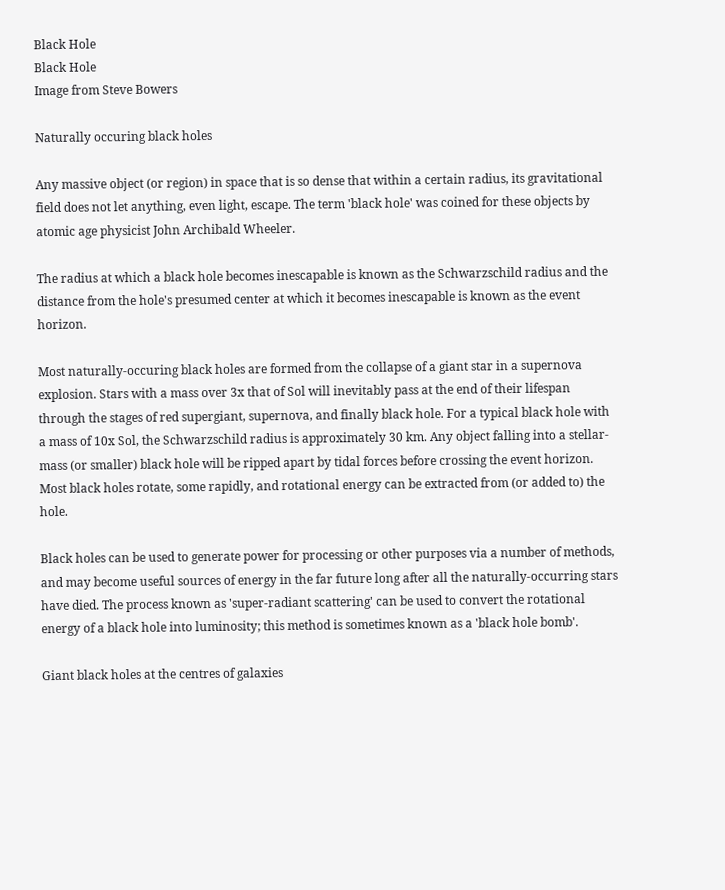Black Hole
Black Hole
Image from Steve Bowers

Naturally occuring black holes

Any massive object (or region) in space that is so dense that within a certain radius, its gravitational field does not let anything, even light, escape. The term 'black hole' was coined for these objects by atomic age physicist John Archibald Wheeler.

The radius at which a black hole becomes inescapable is known as the Schwarzschild radius and the distance from the hole's presumed center at which it becomes inescapable is known as the event horizon.

Most naturally-occuring black holes are formed from the collapse of a giant star in a supernova explosion. Stars with a mass over 3x that of Sol will inevitably pass at the end of their lifespan through the stages of red supergiant, supernova, and finally black hole. For a typical black hole with a mass of 10x Sol, the Schwarzschild radius is approximately 30 km. Any object falling into a stellar-mass (or smaller) black hole will be ripped apart by tidal forces before crossing the event horizon. Most black holes rotate, some rapidly, and rotational energy can be extracted from (or added to) the hole.

Black holes can be used to generate power for processing or other purposes via a number of methods, and may become useful sources of energy in the far future long after all the naturally-occurring stars have died. The process known as 'super-radiant scattering' can be used to convert the rotational energy of a black hole into luminosity; this method is sometimes known as a 'black hole bomb'.

Giant black holes at the centres of galaxies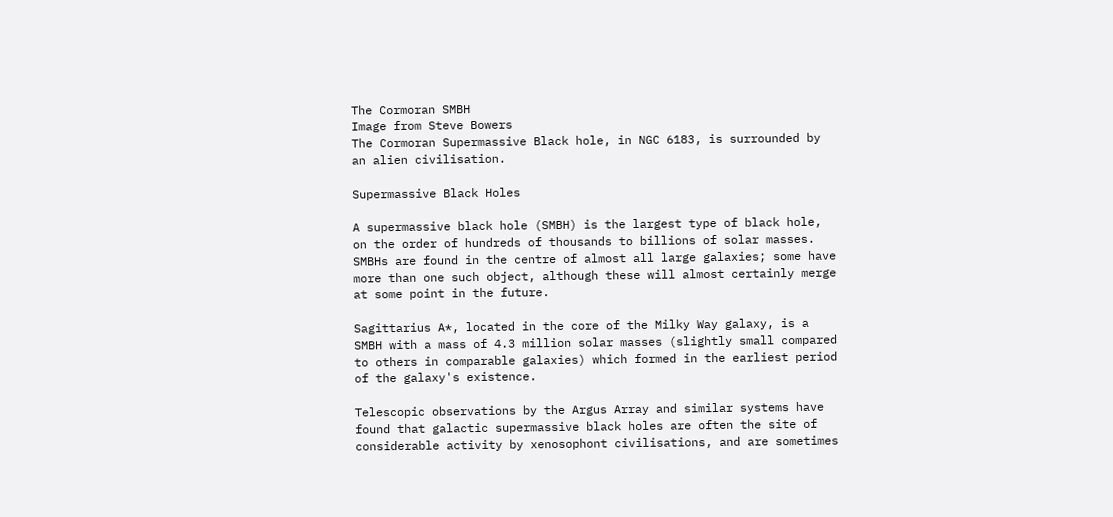The Cormoran SMBH
Image from Steve Bowers
The Cormoran Supermassive Black hole, in NGC 6183, is surrounded by an alien civilisation.

Supermassive Black Holes

A supermassive black hole (SMBH) is the largest type of black hole, on the order of hundreds of thousands to billions of solar masses. SMBHs are found in the centre of almost all large galaxies; some have more than one such object, although these will almost certainly merge at some point in the future.

Sagittarius A*, located in the core of the Milky Way galaxy, is a SMBH with a mass of 4.3 million solar masses (slightly small compared to others in comparable galaxies) which formed in the earliest period of the galaxy's existence.

Telescopic observations by the Argus Array and similar systems have found that galactic supermassive black holes are often the site of considerable activity by xenosophont civilisations, and are sometimes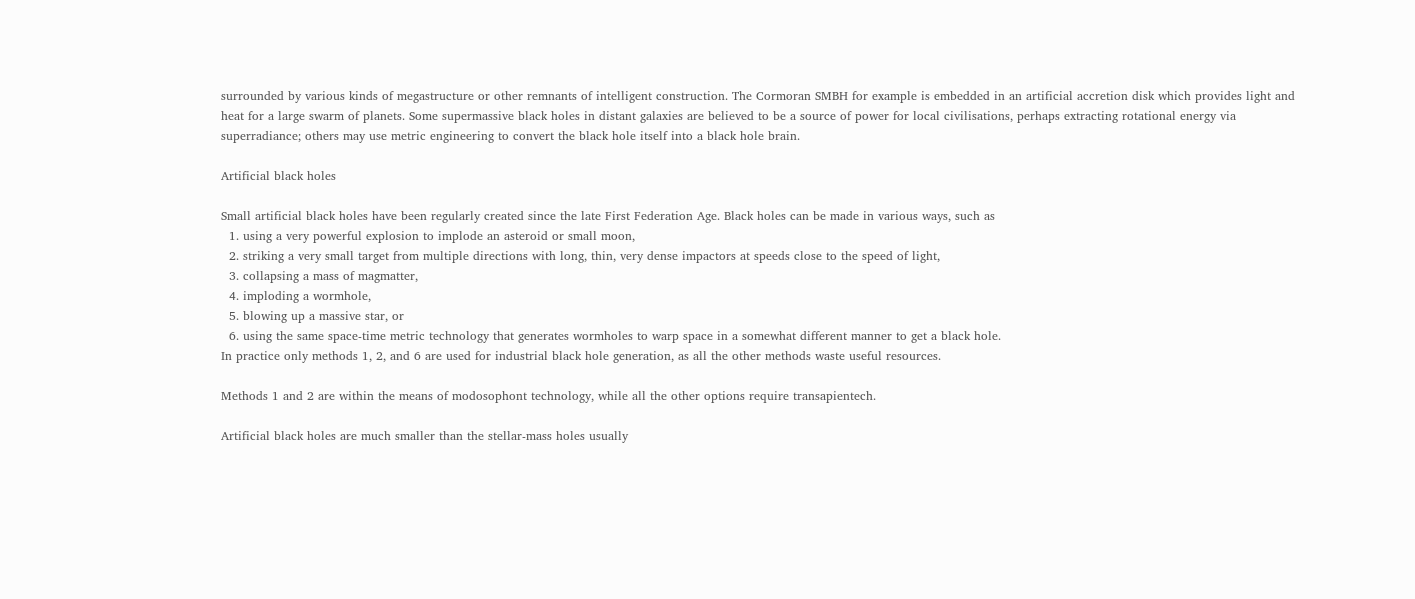surrounded by various kinds of megastructure or other remnants of intelligent construction. The Cormoran SMBH for example is embedded in an artificial accretion disk which provides light and heat for a large swarm of planets. Some supermassive black holes in distant galaxies are believed to be a source of power for local civilisations, perhaps extracting rotational energy via superradiance; others may use metric engineering to convert the black hole itself into a black hole brain.

Artificial black holes

Small artificial black holes have been regularly created since the late First Federation Age. Black holes can be made in various ways, such as
  1. using a very powerful explosion to implode an asteroid or small moon,
  2. striking a very small target from multiple directions with long, thin, very dense impactors at speeds close to the speed of light,
  3. collapsing a mass of magmatter,
  4. imploding a wormhole,
  5. blowing up a massive star, or
  6. using the same space-time metric technology that generates wormholes to warp space in a somewhat different manner to get a black hole.
In practice only methods 1, 2, and 6 are used for industrial black hole generation, as all the other methods waste useful resources.

Methods 1 and 2 are within the means of modosophont technology, while all the other options require transapientech.

Artificial black holes are much smaller than the stellar-mass holes usually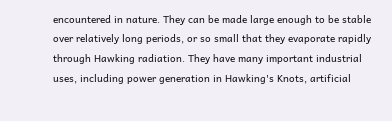encountered in nature. They can be made large enough to be stable over relatively long periods, or so small that they evaporate rapidly through Hawking radiation. They have many important industrial uses, including power generation in Hawking's Knots, artificial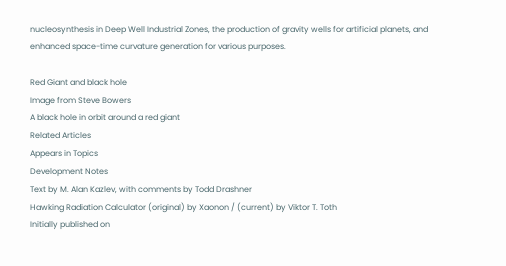nucleosynthesis in Deep Well Industrial Zones, the production of gravity wells for artificial planets, and enhanced space-time curvature generation for various purposes.

Red Giant and black hole
Image from Steve Bowers
A black hole in orbit around a red giant
Related Articles
Appears in Topics
Development Notes
Text by M. Alan Kazlev, with comments by Todd Drashner
Hawking Radiation Calculator (original) by Xaonon / (current) by Viktor T. Toth
Initially published on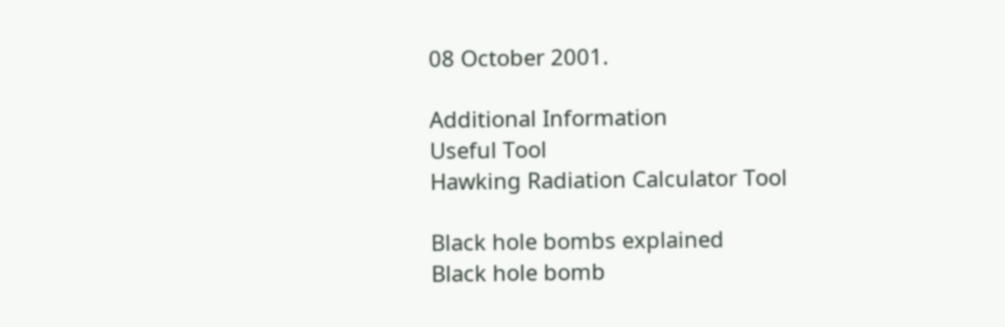08 October 2001.

Additional Information
Useful Tool
Hawking Radiation Calculator Tool

Black hole bombs explained
Black hole bomb